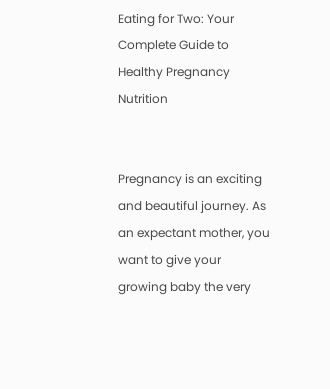Eating for Two: Your Complete Guide to Healthy Pregnancy Nutrition


Pregnancy is an exciting and beautiful journey. As an expectant mother, you want to give your growing baby the very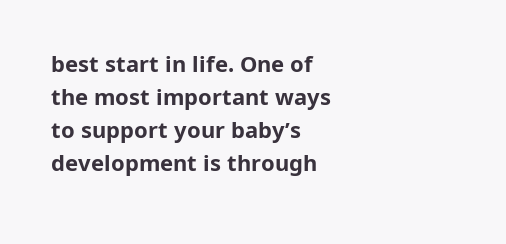best start in life. One of the most important ways to support your baby’s development is through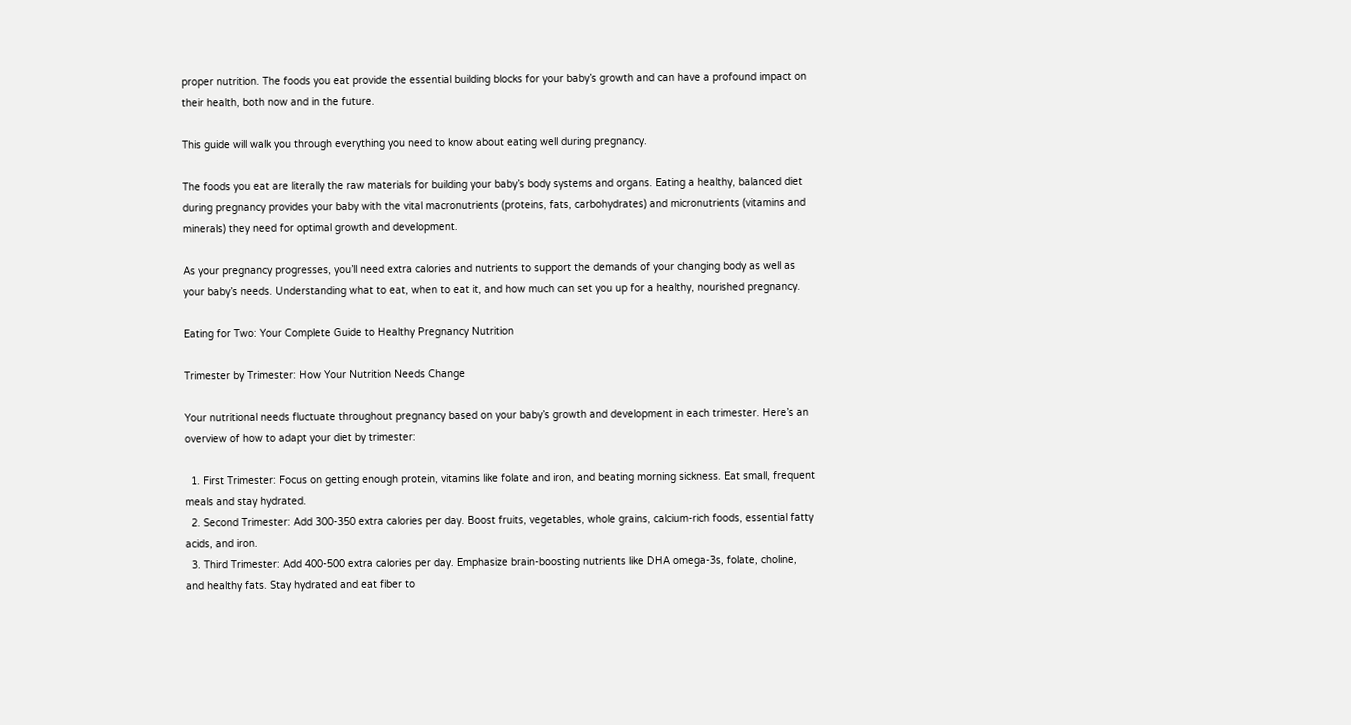proper nutrition. The foods you eat provide the essential building blocks for your baby’s growth and can have a profound impact on their health, both now and in the future.

This guide will walk you through everything you need to know about eating well during pregnancy.

The foods you eat are literally the raw materials for building your baby’s body systems and organs. Eating a healthy, balanced diet during pregnancy provides your baby with the vital macronutrients (proteins, fats, carbohydrates) and micronutrients (vitamins and minerals) they need for optimal growth and development.

As your pregnancy progresses, you’ll need extra calories and nutrients to support the demands of your changing body as well as your baby’s needs. Understanding what to eat, when to eat it, and how much can set you up for a healthy, nourished pregnancy.

Eating for Two: Your Complete Guide to Healthy Pregnancy Nutrition

Trimester by Trimester: How Your Nutrition Needs Change

Your nutritional needs fluctuate throughout pregnancy based on your baby’s growth and development in each trimester. Here’s an overview of how to adapt your diet by trimester:

  1. First Trimester: Focus on getting enough protein, vitamins like folate and iron, and beating morning sickness. Eat small, frequent meals and stay hydrated.
  2. Second Trimester: Add 300-350 extra calories per day. Boost fruits, vegetables, whole grains, calcium-rich foods, essential fatty acids, and iron.
  3. Third Trimester: Add 400-500 extra calories per day. Emphasize brain-boosting nutrients like DHA omega-3s, folate, choline, and healthy fats. Stay hydrated and eat fiber to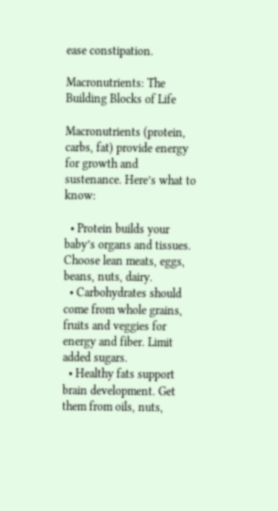ease constipation.

Macronutrients: The Building Blocks of Life

Macronutrients (protein, carbs, fat) provide energy for growth and sustenance. Here’s what to know:

  • Protein builds your baby’s organs and tissues. Choose lean meats, eggs, beans, nuts, dairy.
  • Carbohydrates should come from whole grains, fruits and veggies for energy and fiber. Limit added sugars.
  • Healthy fats support brain development. Get them from oils, nuts,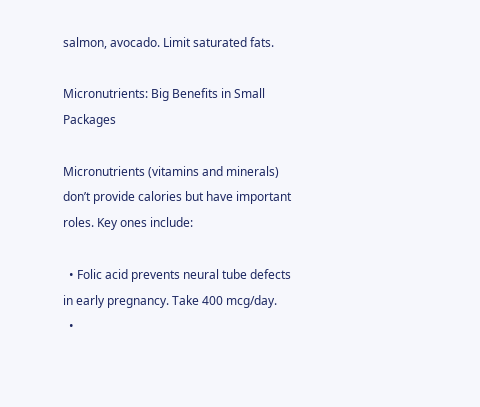salmon, avocado. Limit saturated fats.

Micronutrients: Big Benefits in Small Packages

Micronutrients (vitamins and minerals) don’t provide calories but have important roles. Key ones include:

  • Folic acid prevents neural tube defects in early pregnancy. Take 400 mcg/day.
  •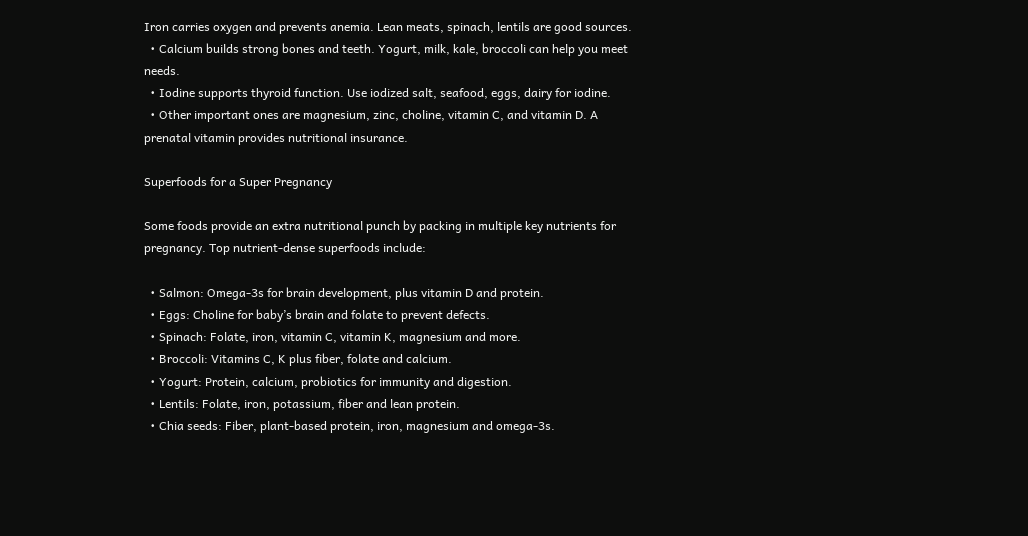Iron carries oxygen and prevents anemia. Lean meats, spinach, lentils are good sources.
  • Calcium builds strong bones and teeth. Yogurt, milk, kale, broccoli can help you meet needs.
  • Iodine supports thyroid function. Use iodized salt, seafood, eggs, dairy for iodine.
  • Other important ones are magnesium, zinc, choline, vitamin C, and vitamin D. A prenatal vitamin provides nutritional insurance.

Superfoods for a Super Pregnancy

Some foods provide an extra nutritional punch by packing in multiple key nutrients for pregnancy. Top nutrient-dense superfoods include:

  • Salmon: Omega-3s for brain development, plus vitamin D and protein.
  • Eggs: Choline for baby’s brain and folate to prevent defects.
  • Spinach: Folate, iron, vitamin C, vitamin K, magnesium and more.
  • Broccoli: Vitamins C, K plus fiber, folate and calcium.
  • Yogurt: Protein, calcium, probiotics for immunity and digestion.
  • Lentils: Folate, iron, potassium, fiber and lean protein.
  • Chia seeds: Fiber, plant-based protein, iron, magnesium and omega-3s.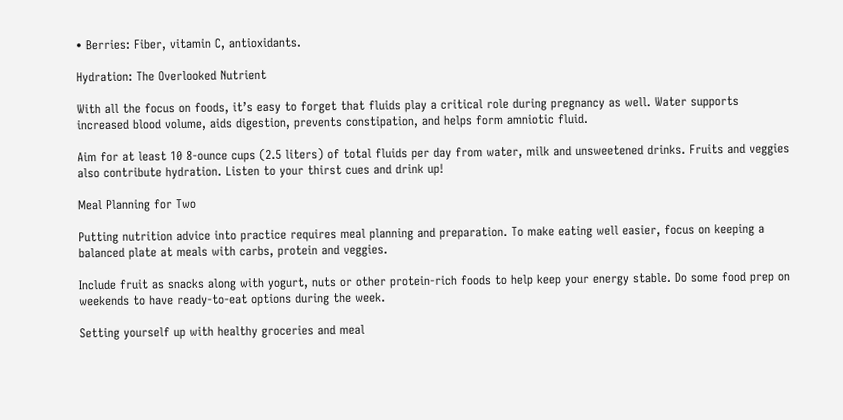• Berries: Fiber, vitamin C, antioxidants.

Hydration: The Overlooked Nutrient

With all the focus on foods, it’s easy to forget that fluids play a critical role during pregnancy as well. Water supports increased blood volume, aids digestion, prevents constipation, and helps form amniotic fluid.

Aim for at least 10 8-ounce cups (2.5 liters) of total fluids per day from water, milk and unsweetened drinks. Fruits and veggies also contribute hydration. Listen to your thirst cues and drink up!

Meal Planning for Two

Putting nutrition advice into practice requires meal planning and preparation. To make eating well easier, focus on keeping a balanced plate at meals with carbs, protein and veggies.

Include fruit as snacks along with yogurt, nuts or other protein-rich foods to help keep your energy stable. Do some food prep on weekends to have ready-to-eat options during the week.

Setting yourself up with healthy groceries and meal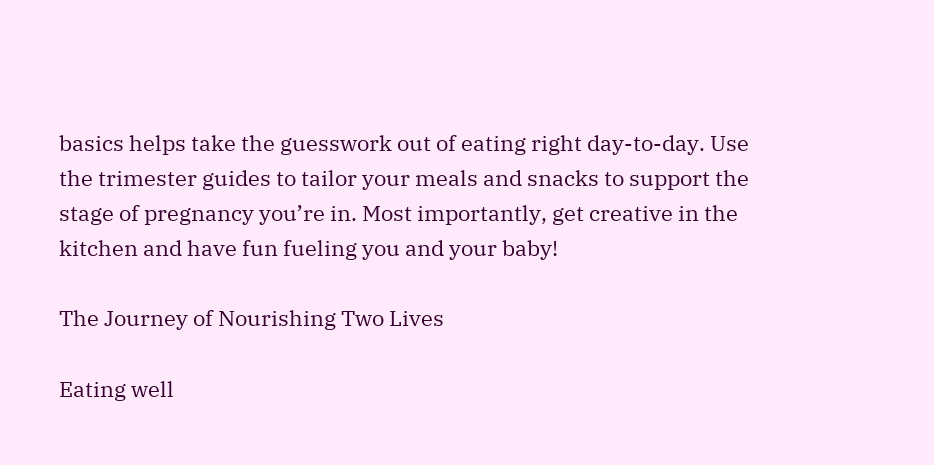basics helps take the guesswork out of eating right day-to-day. Use the trimester guides to tailor your meals and snacks to support the stage of pregnancy you’re in. Most importantly, get creative in the kitchen and have fun fueling you and your baby!

The Journey of Nourishing Two Lives

Eating well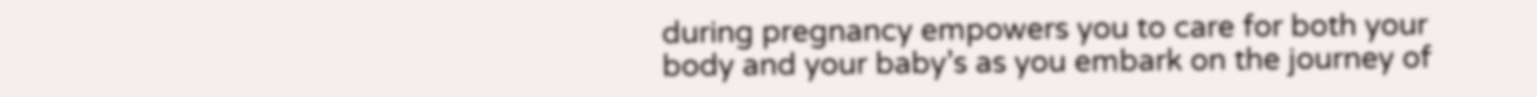during pregnancy empowers you to care for both your body and your baby’s as you embark on the journey of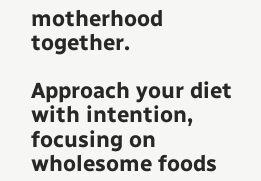motherhood together.

Approach your diet with intention, focusing on wholesome foods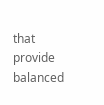that provide balanced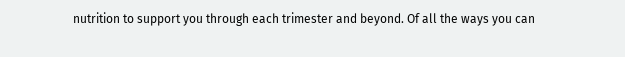nutrition to support you through each trimester and beyond. Of all the ways you can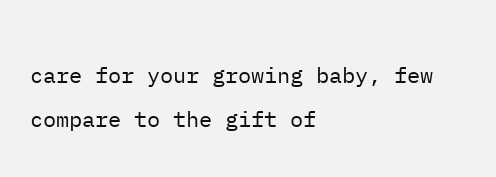care for your growing baby, few compare to the gift of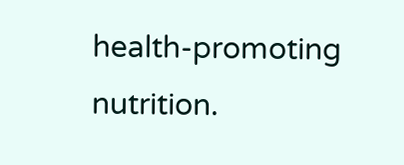health-promoting nutrition.